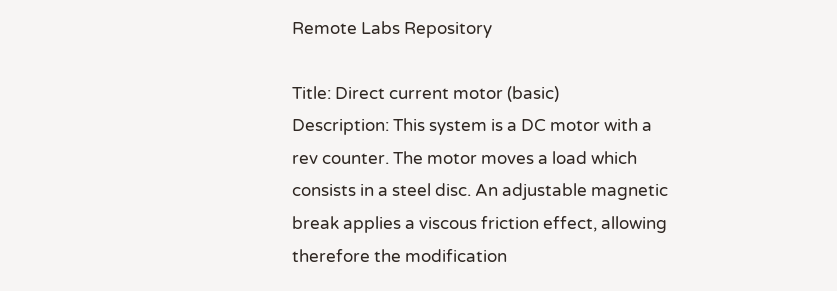Remote Labs Repository

Title: Direct current motor (basic)
Description: This system is a DC motor with a rev counter. The motor moves a load which consists in a steel disc. An adjustable magnetic break applies a viscous friction effect, allowing therefore the modification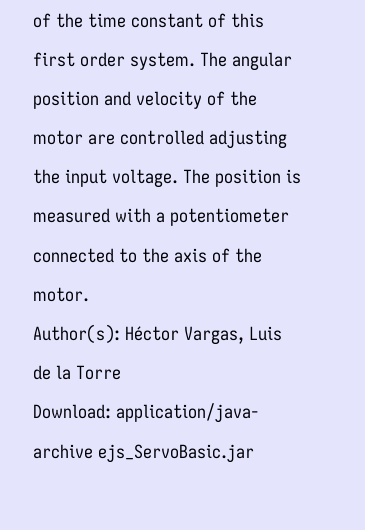of the time constant of this first order system. The angular position and velocity of the motor are controlled adjusting the input voltage. The position is measured with a potentiometer connected to the axis of the motor.
Author(s): Héctor Vargas, Luis de la Torre
Download: application/java-archive ejs_ServoBasic.jar